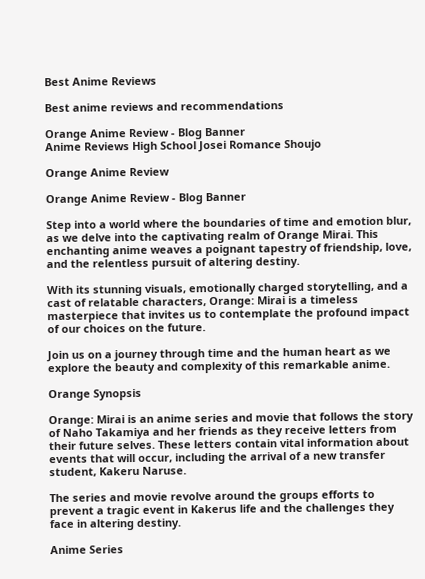Best Anime Reviews

Best anime reviews and recommendations

Orange Anime Review - Blog Banner
Anime Reviews High School Josei Romance Shoujo

Orange Anime Review

Orange Anime Review - Blog Banner

Step into a world where the boundaries of time and emotion blur, as we delve into the captivating realm of Orange Mirai. This enchanting anime weaves a poignant tapestry of friendship, love, and the relentless pursuit of altering destiny.

With its stunning visuals, emotionally charged storytelling, and a cast of relatable characters, Orange: Mirai is a timeless masterpiece that invites us to contemplate the profound impact of our choices on the future.

Join us on a journey through time and the human heart as we explore the beauty and complexity of this remarkable anime.

Orange Synopsis

Orange: Mirai is an anime series and movie that follows the story of Naho Takamiya and her friends as they receive letters from their future selves. These letters contain vital information about events that will occur, including the arrival of a new transfer student, Kakeru Naruse.

The series and movie revolve around the groups efforts to prevent a tragic event in Kakerus life and the challenges they face in altering destiny.

Anime Series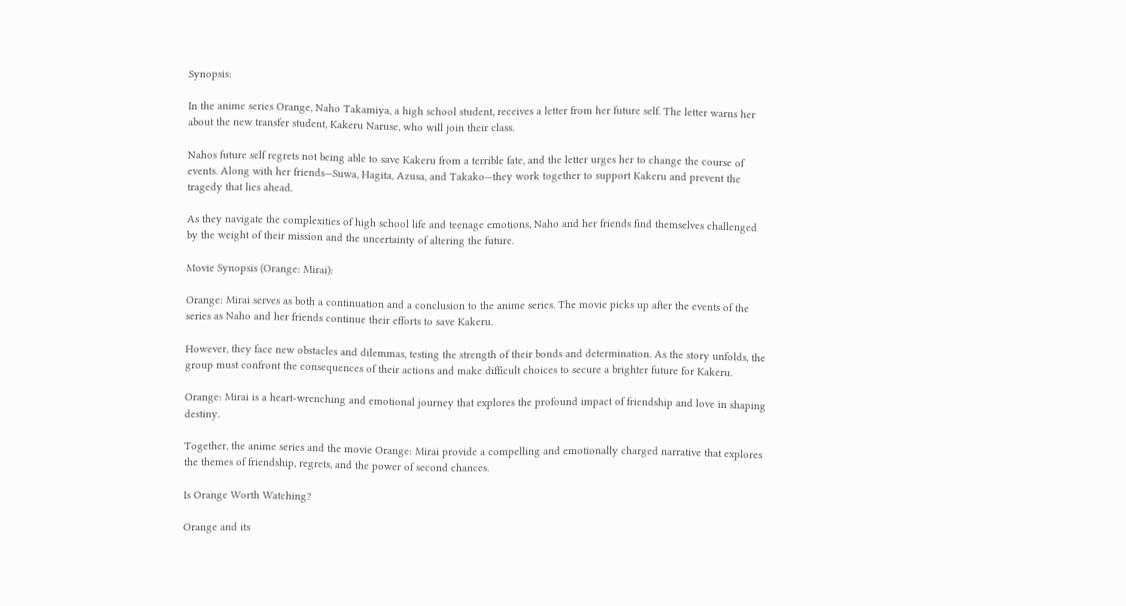Synopsis:

In the anime series Orange, Naho Takamiya, a high school student, receives a letter from her future self. The letter warns her about the new transfer student, Kakeru Naruse, who will join their class.

Nahos future self regrets not being able to save Kakeru from a terrible fate, and the letter urges her to change the course of events. Along with her friends—Suwa, Hagita, Azusa, and Takako—they work together to support Kakeru and prevent the tragedy that lies ahead.

As they navigate the complexities of high school life and teenage emotions, Naho and her friends find themselves challenged by the weight of their mission and the uncertainty of altering the future.

Movie Synopsis (Orange: Mirai):

Orange: Mirai serves as both a continuation and a conclusion to the anime series. The movie picks up after the events of the series as Naho and her friends continue their efforts to save Kakeru.

However, they face new obstacles and dilemmas, testing the strength of their bonds and determination. As the story unfolds, the group must confront the consequences of their actions and make difficult choices to secure a brighter future for Kakeru.

Orange: Mirai is a heart-wrenching and emotional journey that explores the profound impact of friendship and love in shaping destiny.

Together, the anime series and the movie Orange: Mirai provide a compelling and emotionally charged narrative that explores the themes of friendship, regrets, and the power of second chances.

Is Orange Worth Watching?

Orange and its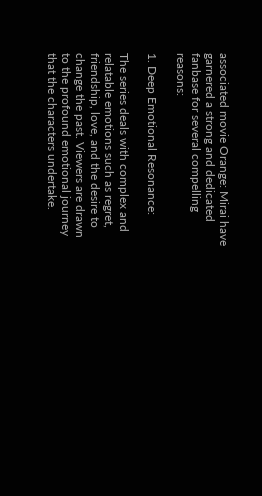associated movie Orange: Mirai have garnered a strong and dedicated fanbase for several compelling reasons:

1. Deep Emotional Resonance:

The series deals with complex and relatable emotions such as regret, friendship, love, and the desire to change the past. Viewers are drawn to the profound emotional journey that the characters undertake.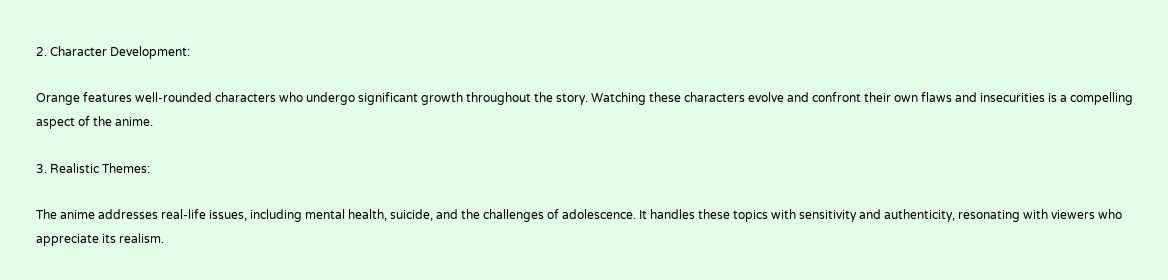2. Character Development:

Orange features well-rounded characters who undergo significant growth throughout the story. Watching these characters evolve and confront their own flaws and insecurities is a compelling aspect of the anime.

3. Realistic Themes:

The anime addresses real-life issues, including mental health, suicide, and the challenges of adolescence. It handles these topics with sensitivity and authenticity, resonating with viewers who appreciate its realism.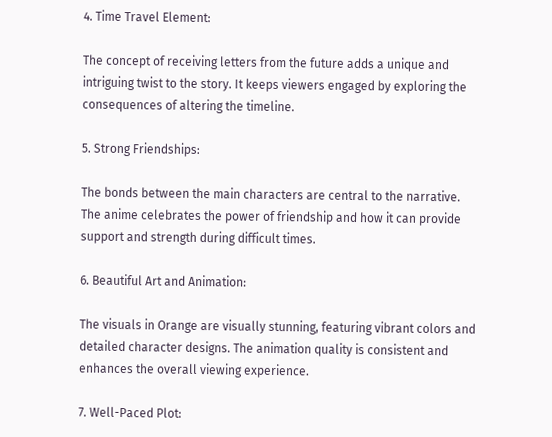4. Time Travel Element:

The concept of receiving letters from the future adds a unique and intriguing twist to the story. It keeps viewers engaged by exploring the consequences of altering the timeline.

5. Strong Friendships:

The bonds between the main characters are central to the narrative. The anime celebrates the power of friendship and how it can provide support and strength during difficult times.

6. Beautiful Art and Animation:

The visuals in Orange are visually stunning, featuring vibrant colors and detailed character designs. The animation quality is consistent and enhances the overall viewing experience.

7. Well-Paced Plot: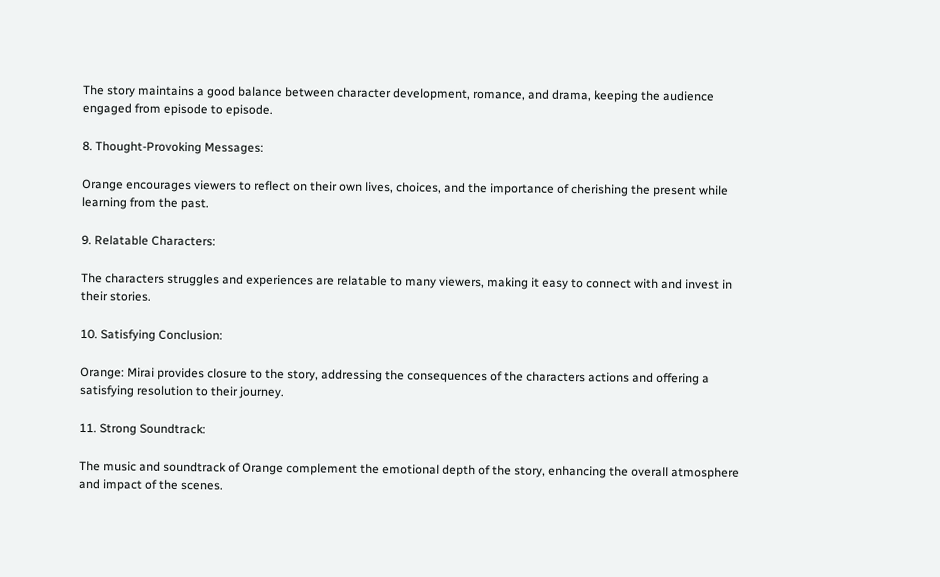The story maintains a good balance between character development, romance, and drama, keeping the audience engaged from episode to episode.

8. Thought-Provoking Messages:

Orange encourages viewers to reflect on their own lives, choices, and the importance of cherishing the present while learning from the past.

9. Relatable Characters:

The characters struggles and experiences are relatable to many viewers, making it easy to connect with and invest in their stories.

10. Satisfying Conclusion:

Orange: Mirai provides closure to the story, addressing the consequences of the characters actions and offering a satisfying resolution to their journey.

11. Strong Soundtrack:

The music and soundtrack of Orange complement the emotional depth of the story, enhancing the overall atmosphere and impact of the scenes.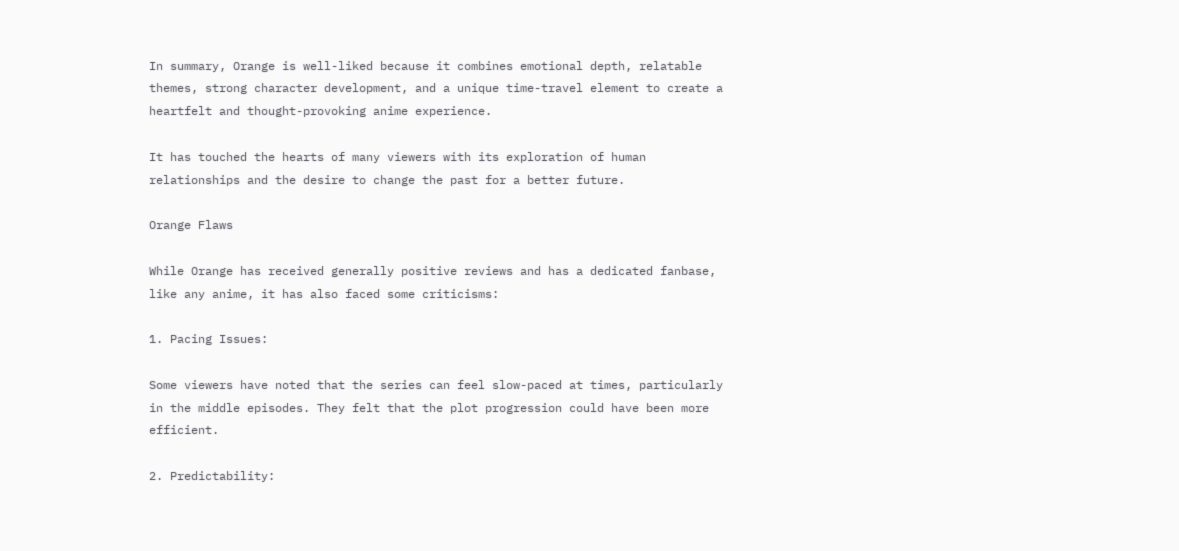In summary, Orange is well-liked because it combines emotional depth, relatable themes, strong character development, and a unique time-travel element to create a heartfelt and thought-provoking anime experience.

It has touched the hearts of many viewers with its exploration of human relationships and the desire to change the past for a better future.

Orange Flaws

While Orange has received generally positive reviews and has a dedicated fanbase, like any anime, it has also faced some criticisms:

1. Pacing Issues:

Some viewers have noted that the series can feel slow-paced at times, particularly in the middle episodes. They felt that the plot progression could have been more efficient.

2. Predictability: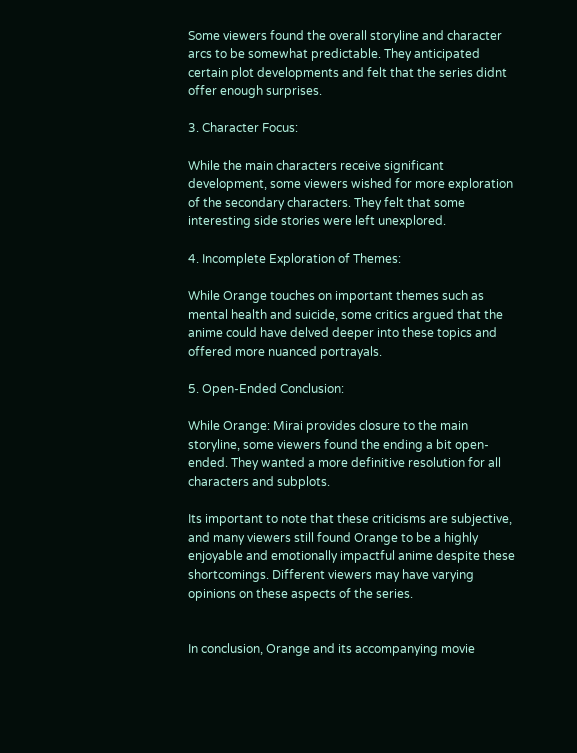Some viewers found the overall storyline and character arcs to be somewhat predictable. They anticipated certain plot developments and felt that the series didnt offer enough surprises.

3. Character Focus:

While the main characters receive significant development, some viewers wished for more exploration of the secondary characters. They felt that some interesting side stories were left unexplored.

4. Incomplete Exploration of Themes:

While Orange touches on important themes such as mental health and suicide, some critics argued that the anime could have delved deeper into these topics and offered more nuanced portrayals.

5. Open-Ended Conclusion:

While Orange: Mirai provides closure to the main storyline, some viewers found the ending a bit open-ended. They wanted a more definitive resolution for all characters and subplots.

Its important to note that these criticisms are subjective, and many viewers still found Orange to be a highly enjoyable and emotionally impactful anime despite these shortcomings. Different viewers may have varying opinions on these aspects of the series.


In conclusion, Orange and its accompanying movie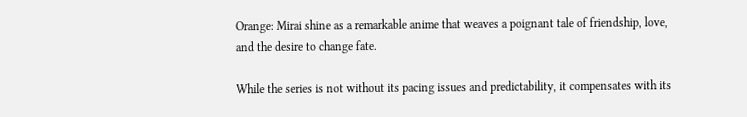Orange: Mirai shine as a remarkable anime that weaves a poignant tale of friendship, love, and the desire to change fate.

While the series is not without its pacing issues and predictability, it compensates with its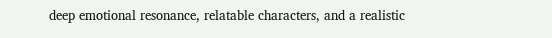deep emotional resonance, relatable characters, and a realistic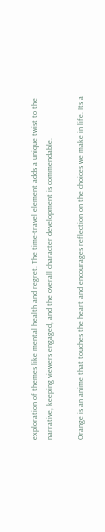exploration of themes like mental health and regret. The time-travel element adds a unique twist to the narrative, keeping viewers engaged, and the overall character development is commendable.

Orange is an anime that touches the heart and encourages reflection on the choices we make in life. Its a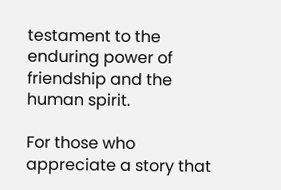testament to the enduring power of friendship and the human spirit.

For those who appreciate a story that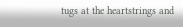tugs at the heartstrings and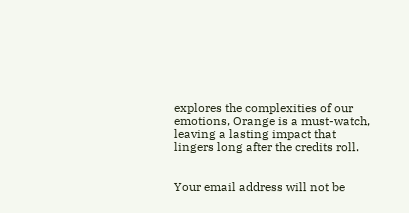explores the complexities of our emotions, Orange is a must-watch, leaving a lasting impact that lingers long after the credits roll.


Your email address will not be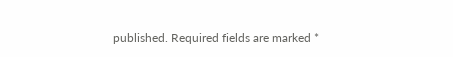published. Required fields are marked *